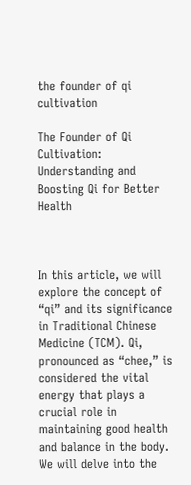the founder of qi cultivation

The Founder of Qi Cultivation: Understanding and Boosting Qi for Better Health



In this article, we will explore the concept of “qi” and its significance in Traditional Chinese Medicine (TCM). Qi, pronounced as “chee,” is considered the vital energy that plays a crucial role in maintaining good health and balance in the body. We will delve into the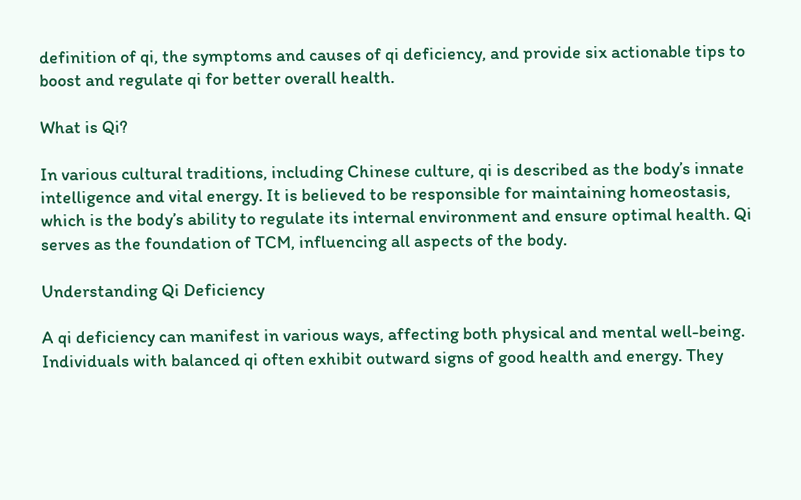definition of qi, the symptoms and causes of qi deficiency, and provide six actionable tips to boost and regulate qi for better overall health.

What is Qi?

In various cultural traditions, including Chinese culture, qi is described as the body’s innate intelligence and vital energy. It is believed to be responsible for maintaining homeostasis, which is the body’s ability to regulate its internal environment and ensure optimal health. Qi serves as the foundation of TCM, influencing all aspects of the body.

Understanding Qi Deficiency

A qi deficiency can manifest in various ways, affecting both physical and mental well-being. Individuals with balanced qi often exhibit outward signs of good health and energy. They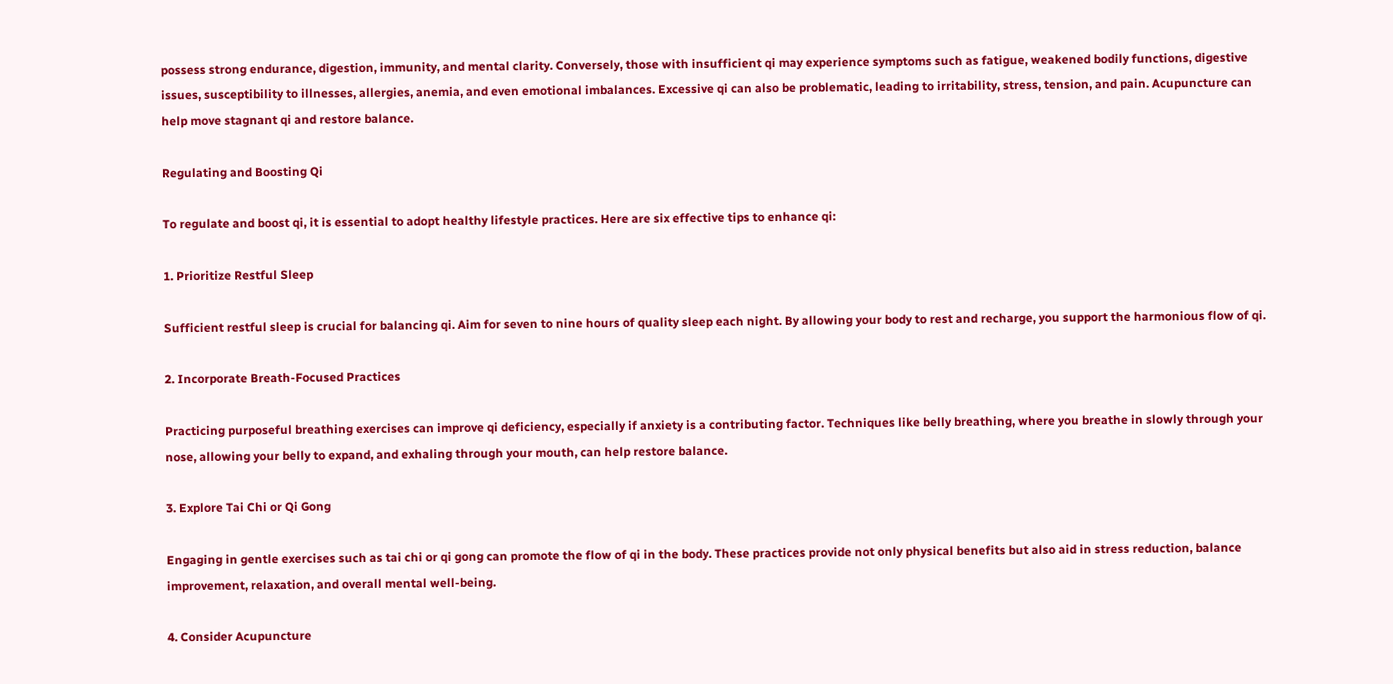possess strong endurance, digestion, immunity, and mental clarity. Conversely, those with insufficient qi may experience symptoms such as fatigue, weakened bodily functions, digestive issues, susceptibility to illnesses, allergies, anemia, and even emotional imbalances. Excessive qi can also be problematic, leading to irritability, stress, tension, and pain. Acupuncture can help move stagnant qi and restore balance.

Regulating and Boosting Qi

To regulate and boost qi, it is essential to adopt healthy lifestyle practices. Here are six effective tips to enhance qi:

1. Prioritize Restful Sleep

Sufficient restful sleep is crucial for balancing qi. Aim for seven to nine hours of quality sleep each night. By allowing your body to rest and recharge, you support the harmonious flow of qi.

2. Incorporate Breath-Focused Practices

Practicing purposeful breathing exercises can improve qi deficiency, especially if anxiety is a contributing factor. Techniques like belly breathing, where you breathe in slowly through your nose, allowing your belly to expand, and exhaling through your mouth, can help restore balance.

3. Explore Tai Chi or Qi Gong

Engaging in gentle exercises such as tai chi or qi gong can promote the flow of qi in the body. These practices provide not only physical benefits but also aid in stress reduction, balance improvement, relaxation, and overall mental well-being.

4. Consider Acupuncture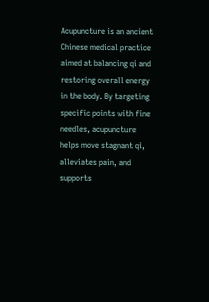Acupuncture is an ancient Chinese medical practice aimed at balancing qi and restoring overall energy in the body. By targeting specific points with fine needles, acupuncture helps move stagnant qi, alleviates pain, and supports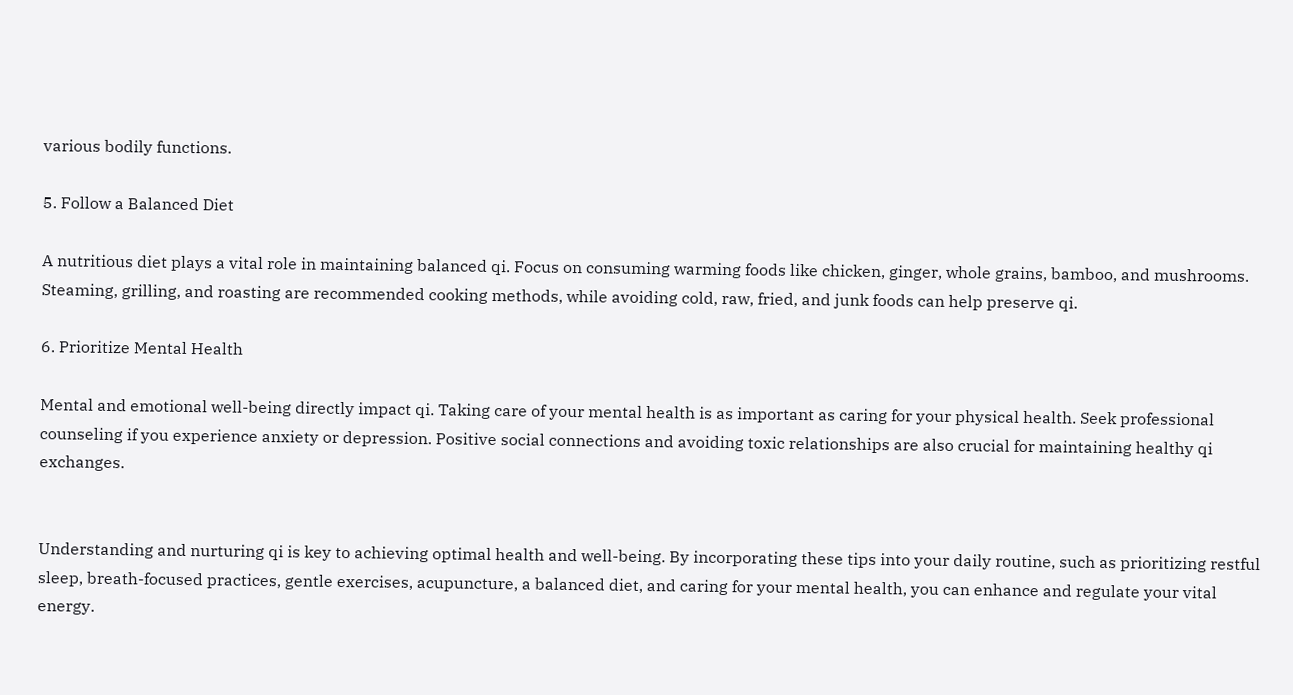various bodily functions.

5. Follow a Balanced Diet

A nutritious diet plays a vital role in maintaining balanced qi. Focus on consuming warming foods like chicken, ginger, whole grains, bamboo, and mushrooms. Steaming, grilling, and roasting are recommended cooking methods, while avoiding cold, raw, fried, and junk foods can help preserve qi.

6. Prioritize Mental Health

Mental and emotional well-being directly impact qi. Taking care of your mental health is as important as caring for your physical health. Seek professional counseling if you experience anxiety or depression. Positive social connections and avoiding toxic relationships are also crucial for maintaining healthy qi exchanges.


Understanding and nurturing qi is key to achieving optimal health and well-being. By incorporating these tips into your daily routine, such as prioritizing restful sleep, breath-focused practices, gentle exercises, acupuncture, a balanced diet, and caring for your mental health, you can enhance and regulate your vital energy.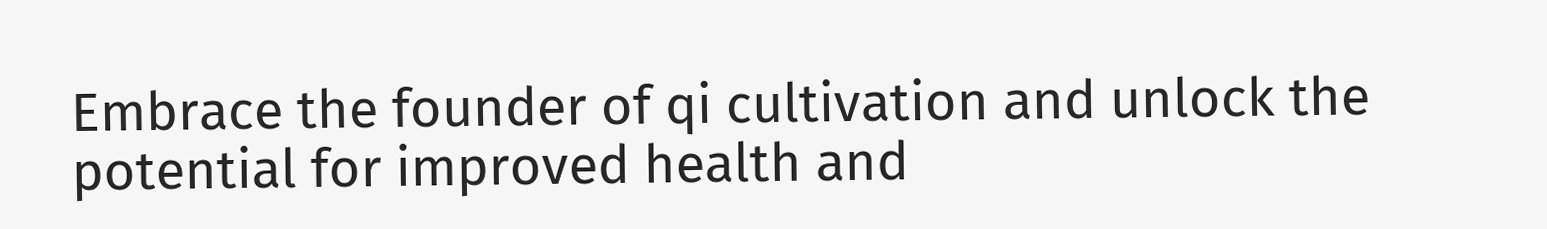Embrace the founder of qi cultivation and unlock the potential for improved health and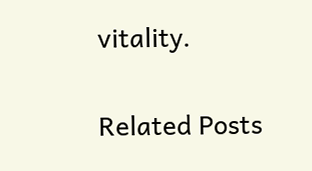vitality.

Related Posts